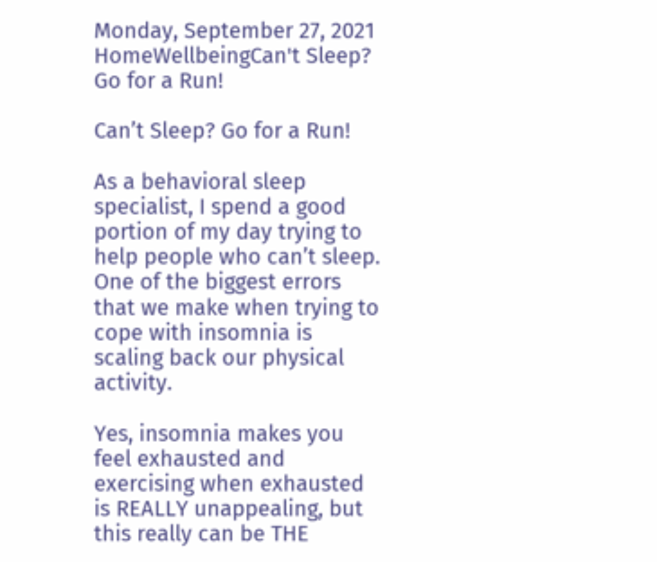Monday, September 27, 2021
HomeWellbeingCan't Sleep? Go for a Run!

Can’t Sleep? Go for a Run!

As a behavioral sleep specialist, I spend a good portion of my day trying to help people who can’t sleep. One of the biggest errors that we make when trying to cope with insomnia is scaling back our physical activity.

Yes, insomnia makes you feel exhausted and exercising when exhausted is REALLY unappealing, but this really can be THE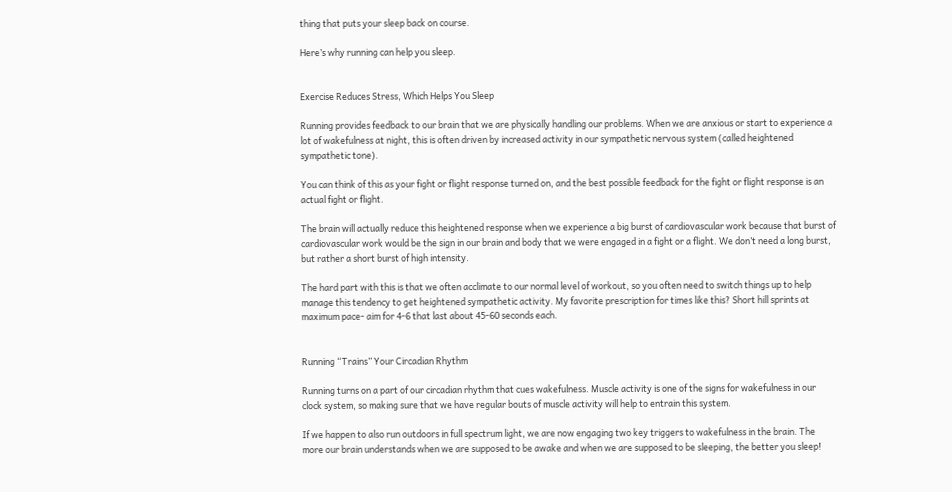thing that puts your sleep back on course.

Here’s why running can help you sleep.


Exercise Reduces Stress, Which Helps You Sleep

Running provides feedback to our brain that we are physically handling our problems. When we are anxious or start to experience a lot of wakefulness at night, this is often driven by increased activity in our sympathetic nervous system (called heightened sympathetic tone).

You can think of this as your fight or flight response turned on, and the best possible feedback for the fight or flight response is an actual fight or flight.

The brain will actually reduce this heightened response when we experience a big burst of cardiovascular work because that burst of cardiovascular work would be the sign in our brain and body that we were engaged in a fight or a flight. We don’t need a long burst, but rather a short burst of high intensity.

The hard part with this is that we often acclimate to our normal level of workout, so you often need to switch things up to help manage this tendency to get heightened sympathetic activity. My favorite prescription for times like this? Short hill sprints at maximum pace- aim for 4-6 that last about 45-60 seconds each.


Running “Trains” Your Circadian Rhythm

Running turns on a part of our circadian rhythm that cues wakefulness. Muscle activity is one of the signs for wakefulness in our clock system, so making sure that we have regular bouts of muscle activity will help to entrain this system.

If we happen to also run outdoors in full spectrum light, we are now engaging two key triggers to wakefulness in the brain. The more our brain understands when we are supposed to be awake and when we are supposed to be sleeping, the better you sleep!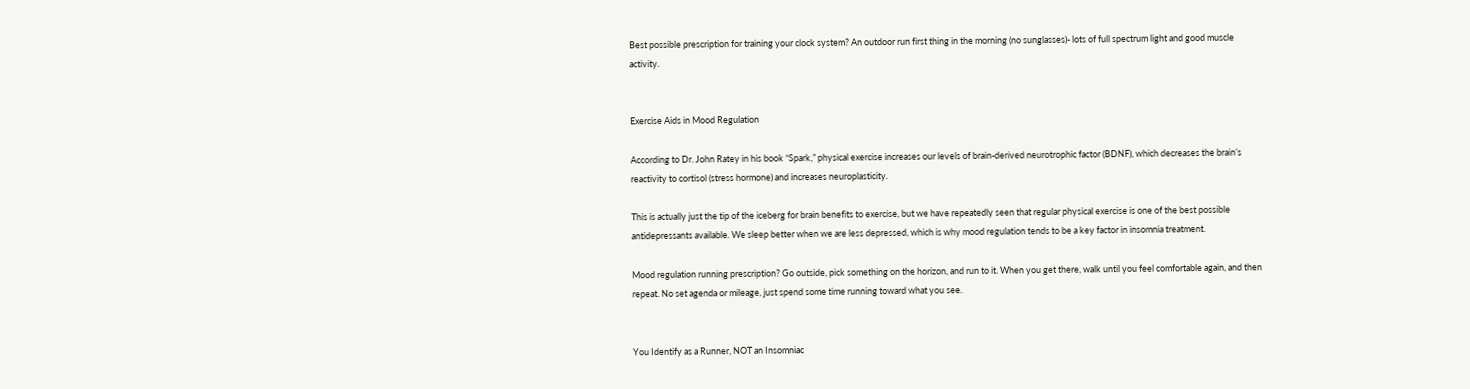Best possible prescription for training your clock system? An outdoor run first thing in the morning (no sunglasses)- lots of full spectrum light and good muscle activity.


Exercise Aids in Mood Regulation

According to Dr. John Ratey in his book “Spark,” physical exercise increases our levels of brain-derived neurotrophic factor (BDNF), which decreases the brain’s reactivity to cortisol (stress hormone) and increases neuroplasticity.

This is actually just the tip of the iceberg for brain benefits to exercise, but we have repeatedly seen that regular physical exercise is one of the best possible antidepressants available. We sleep better when we are less depressed, which is why mood regulation tends to be a key factor in insomnia treatment.

Mood regulation running prescription? Go outside, pick something on the horizon, and run to it. When you get there, walk until you feel comfortable again, and then repeat. No set agenda or mileage, just spend some time running toward what you see.


You Identify as a Runner, NOT an Insomniac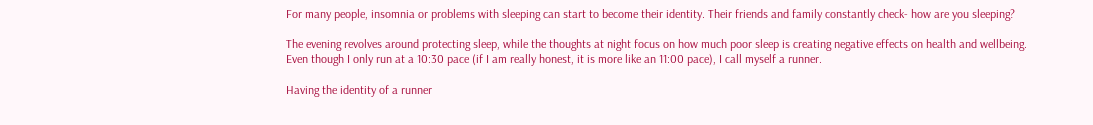For many people, insomnia or problems with sleeping can start to become their identity. Their friends and family constantly check- how are you sleeping?

The evening revolves around protecting sleep, while the thoughts at night focus on how much poor sleep is creating negative effects on health and wellbeing. Even though I only run at a 10:30 pace (if I am really honest, it is more like an 11:00 pace), I call myself a runner.

Having the identity of a runner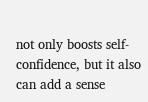not only boosts self-confidence, but it also can add a sense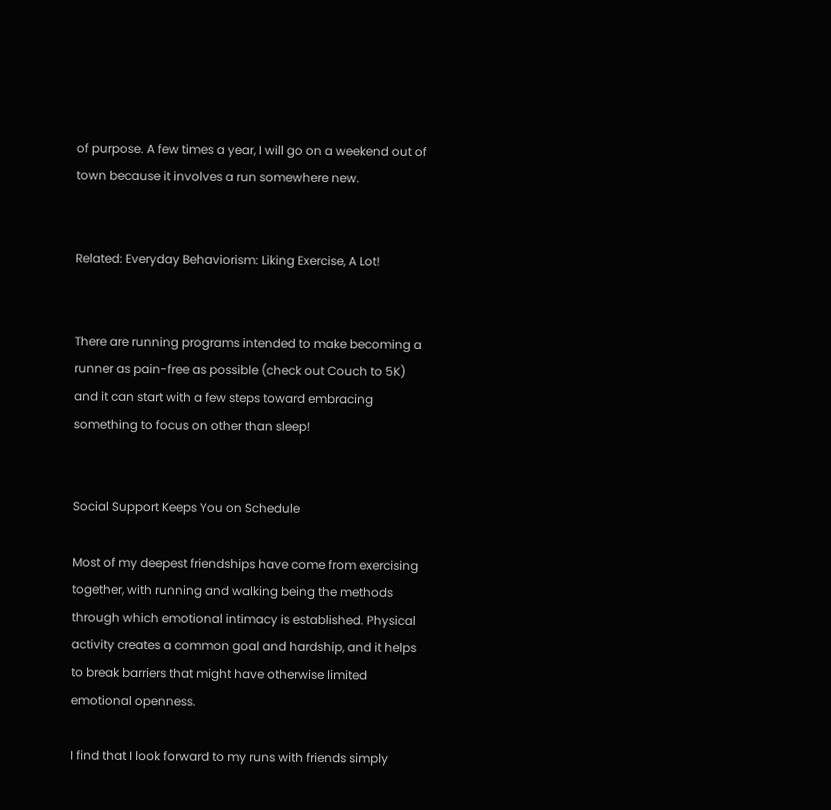of purpose. A few times a year, I will go on a weekend out of town because it involves a run somewhere new.


Related: Everyday Behaviorism: Liking Exercise, A Lot!


There are running programs intended to make becoming a runner as pain-free as possible (check out Couch to 5K) and it can start with a few steps toward embracing something to focus on other than sleep!


Social Support Keeps You on Schedule

Most of my deepest friendships have come from exercising together, with running and walking being the methods through which emotional intimacy is established. Physical activity creates a common goal and hardship, and it helps to break barriers that might have otherwise limited emotional openness.

I find that I look forward to my runs with friends simply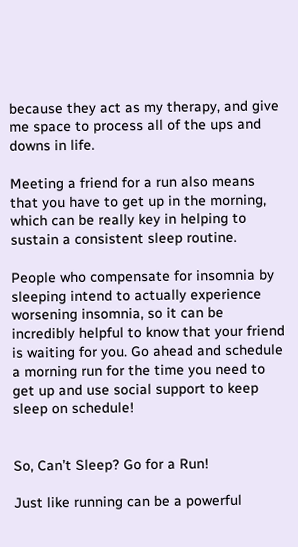because they act as my therapy, and give me space to process all of the ups and downs in life.

Meeting a friend for a run also means that you have to get up in the morning, which can be really key in helping to sustain a consistent sleep routine.

People who compensate for insomnia by sleeping intend to actually experience worsening insomnia, so it can be incredibly helpful to know that your friend is waiting for you. Go ahead and schedule a morning run for the time you need to get up and use social support to keep sleep on schedule!


So, Can’t Sleep? Go for a Run!

Just like running can be a powerful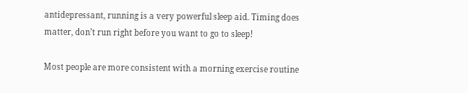antidepressant, running is a very powerful sleep aid. Timing does matter, don’t run right before you want to go to sleep!

Most people are more consistent with a morning exercise routine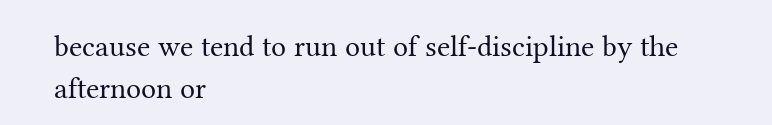because we tend to run out of self-discipline by the afternoon or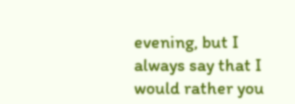evening, but I always say that I would rather you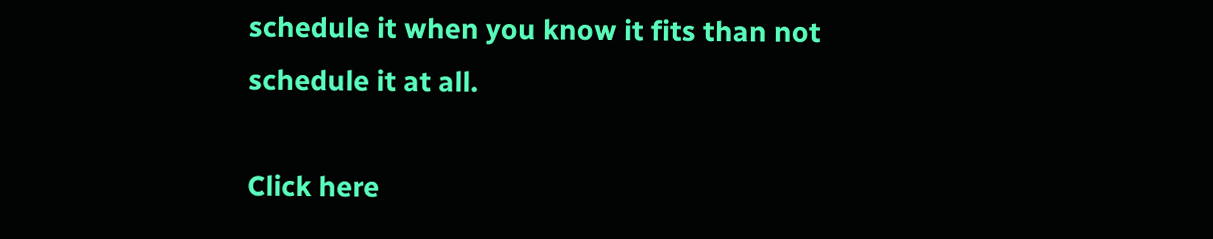schedule it when you know it fits than not schedule it at all.

Click here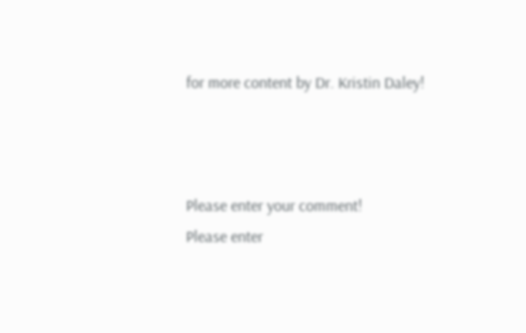for more content by Dr. Kristin Daley!



Please enter your comment!
Please enter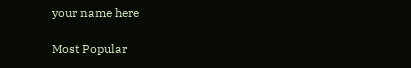your name here

Most Popular